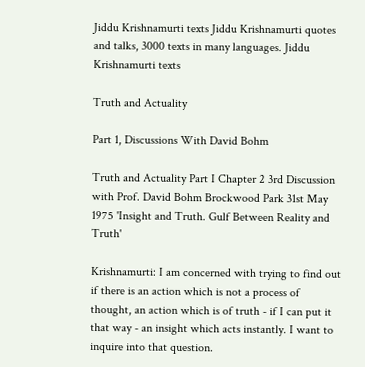Jiddu Krishnamurti texts Jiddu Krishnamurti quotes and talks, 3000 texts in many languages. Jiddu Krishnamurti texts

Truth and Actuality

Part 1, Discussions With David Bohm

Truth and Actuality Part I Chapter 2 3rd Discussion with Prof. David Bohm Brockwood Park 31st May 1975 'Insight and Truth. Gulf Between Reality and Truth'

Krishnamurti: I am concerned with trying to find out if there is an action which is not a process of thought, an action which is of truth - if I can put it that way - an insight which acts instantly. I want to inquire into that question.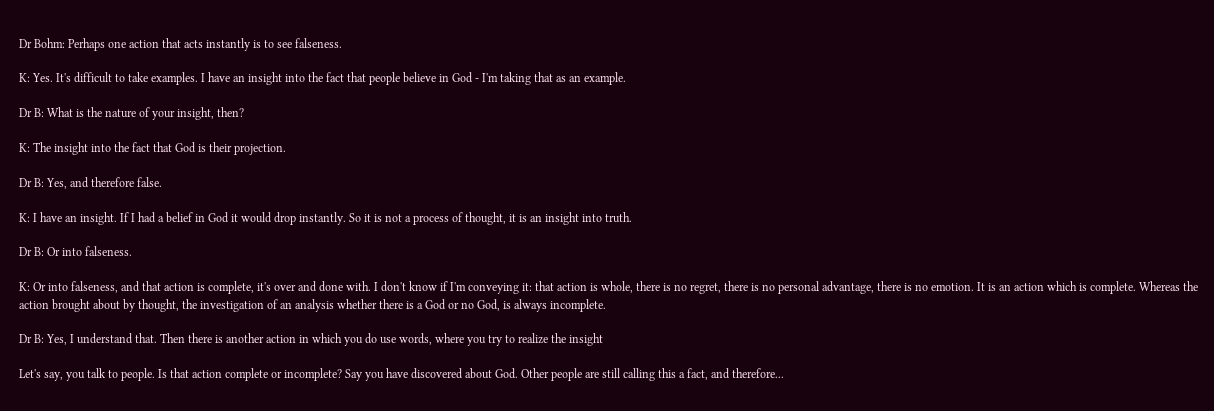Dr Bohm: Perhaps one action that acts instantly is to see falseness.

K: Yes. It's difficult to take examples. I have an insight into the fact that people believe in God - I'm taking that as an example.

Dr B: What is the nature of your insight, then?

K: The insight into the fact that God is their projection.

Dr B: Yes, and therefore false.

K: I have an insight. If I had a belief in God it would drop instantly. So it is not a process of thought, it is an insight into truth.

Dr B: Or into falseness.

K: Or into falseness, and that action is complete, it's over and done with. I don't know if I'm conveying it: that action is whole, there is no regret, there is no personal advantage, there is no emotion. It is an action which is complete. Whereas the action brought about by thought, the investigation of an analysis whether there is a God or no God, is always incomplete.

Dr B: Yes, I understand that. Then there is another action in which you do use words, where you try to realize the insight

Let's say, you talk to people. Is that action complete or incomplete? Say you have discovered about God. Other people are still calling this a fact, and therefore...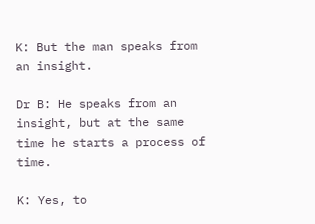K: But the man speaks from an insight.

Dr B: He speaks from an insight, but at the same time he starts a process of time.

K: Yes, to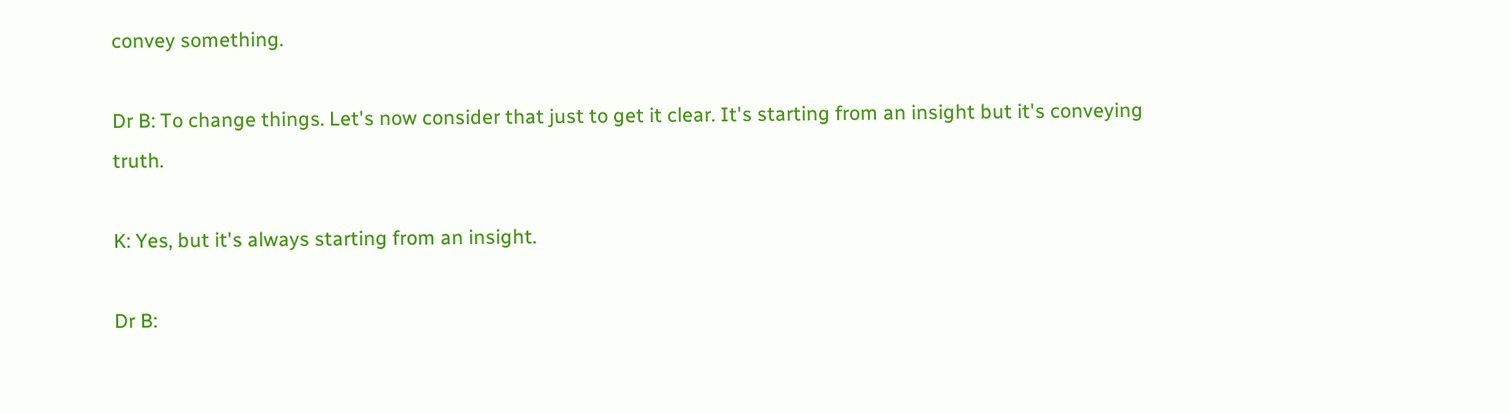convey something.

Dr B: To change things. Let's now consider that just to get it clear. It's starting from an insight but it's conveying truth.

K: Yes, but it's always starting from an insight.

Dr B: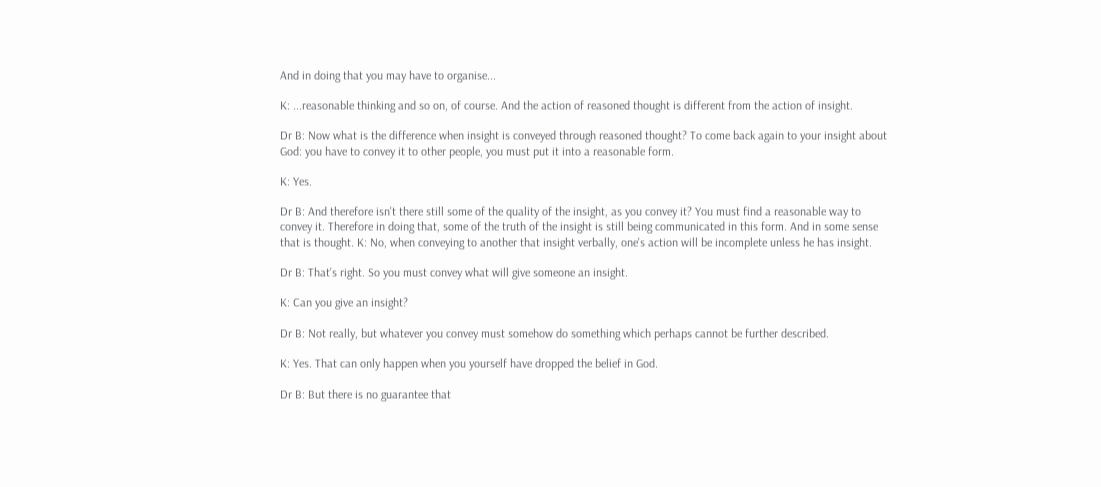And in doing that you may have to organise...

K: ...reasonable thinking and so on, of course. And the action of reasoned thought is different from the action of insight.

Dr B: Now what is the difference when insight is conveyed through reasoned thought? To come back again to your insight about God: you have to convey it to other people, you must put it into a reasonable form.

K: Yes.

Dr B: And therefore isn't there still some of the quality of the insight, as you convey it? You must find a reasonable way to convey it. Therefore in doing that, some of the truth of the insight is still being communicated in this form. And in some sense that is thought. K: No, when conveying to another that insight verbally, one's action will be incomplete unless he has insight.

Dr B: That's right. So you must convey what will give someone an insight.

K: Can you give an insight?

Dr B: Not really, but whatever you convey must somehow do something which perhaps cannot be further described.

K: Yes. That can only happen when you yourself have dropped the belief in God.

Dr B: But there is no guarantee that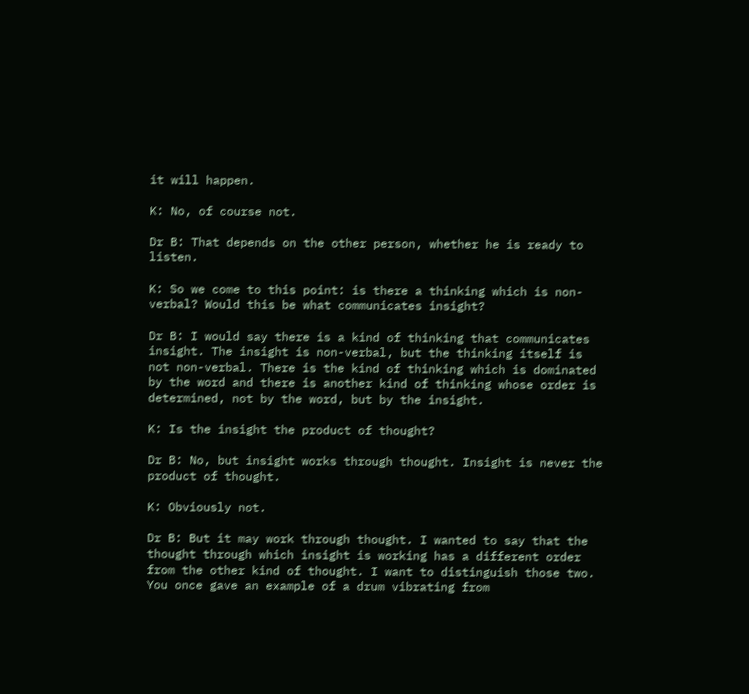it will happen.

K: No, of course not.

Dr B: That depends on the other person, whether he is ready to listen.

K: So we come to this point: is there a thinking which is non-verbal? Would this be what communicates insight?

Dr B: I would say there is a kind of thinking that communicates insight. The insight is non-verbal, but the thinking itself is not non-verbal. There is the kind of thinking which is dominated by the word and there is another kind of thinking whose order is determined, not by the word, but by the insight.

K: Is the insight the product of thought?

Dr B: No, but insight works through thought. Insight is never the product of thought.

K: Obviously not.

Dr B: But it may work through thought. I wanted to say that the thought through which insight is working has a different order from the other kind of thought. I want to distinguish those two. You once gave an example of a drum vibrating from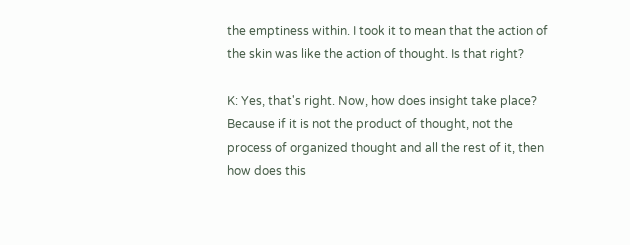the emptiness within. I took it to mean that the action of the skin was like the action of thought. Is that right?

K: Yes, that's right. Now, how does insight take place? Because if it is not the product of thought, not the process of organized thought and all the rest of it, then how does this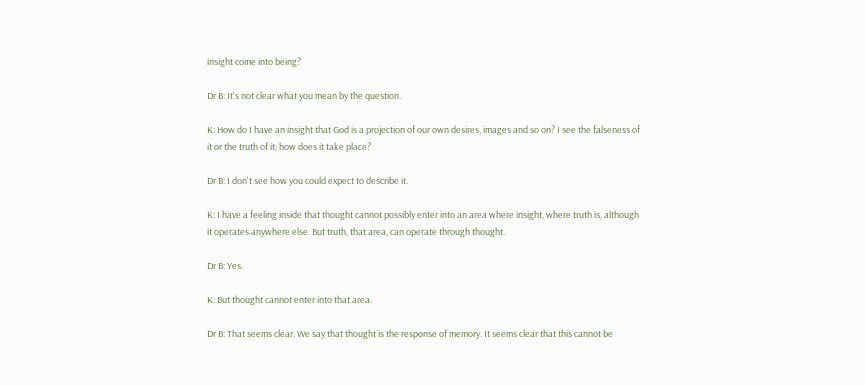insight come into being?

Dr B: It's not clear what you mean by the question.

K: How do I have an insight that God is a projection of our own desires, images and so on? I see the falseness of it or the truth of it; how does it take place?

Dr B: I don't see how you could expect to describe it.

K: I have a feeling inside that thought cannot possibly enter into an area where insight, where truth is, although it operates anywhere else. But truth, that area, can operate through thought.

Dr B: Yes.

K: But thought cannot enter into that area.

Dr B: That seems clear. We say that thought is the response of memory. It seems clear that this cannot be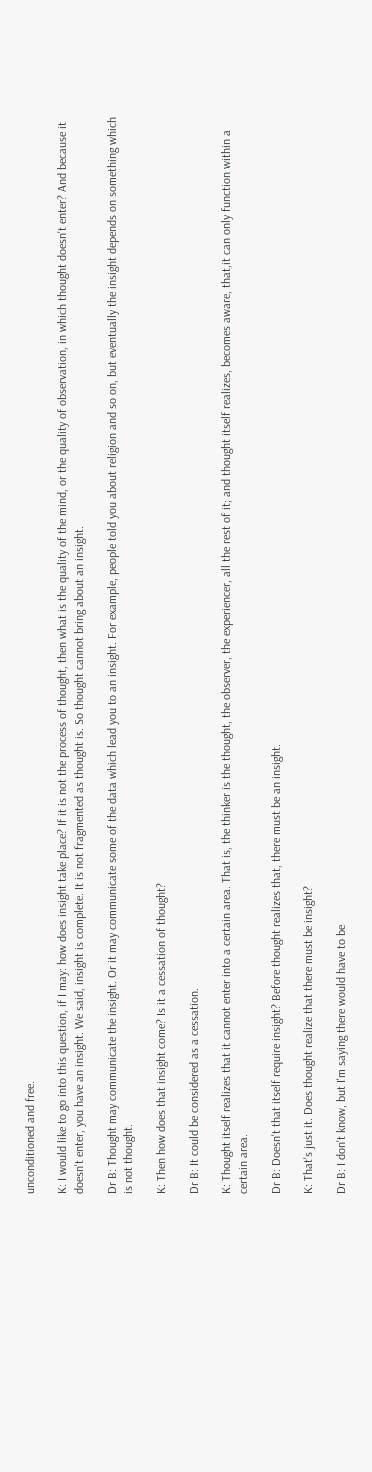unconditioned and free.

K: I would like to go into this question, if I may: how does insight take place? If it is not the process of thought, then what is the quality of the mind, or the quality of observation, in which thought doesn't enter? And because it doesn't enter, you have an insight. We said, insight is complete. It is not fragmented as thought is. So thought cannot bring about an insight.

Dr B: Thought may communicate the insight. Or it may communicate some of the data which lead you to an insight. For example, people told you about religion and so on, but eventually the insight depends on something which is not thought.

K: Then how does that insight come? Is it a cessation of thought?

Dr B: It could be considered as a cessation.

K: Thought itself realizes that it cannot enter into a certain area. That is, the thinker is the thought, the observer, the experiencer, all the rest of it; and thought itself realizes, becomes aware, that,it can only function within a certain area.

Dr B: Doesn't that itself require insight? Before thought realizes that, there must be an insight.

K: That's just it. Does thought realize that there must be insight?

Dr B: I don't know, but I'm saying there would have to be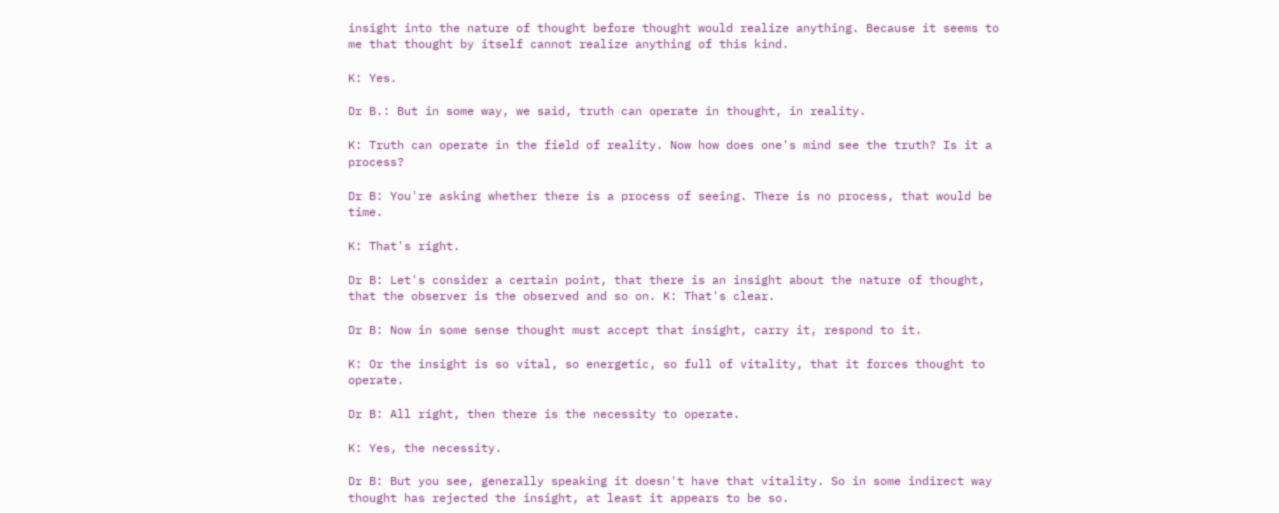insight into the nature of thought before thought would realize anything. Because it seems to me that thought by itself cannot realize anything of this kind.

K: Yes.

Dr B.: But in some way, we said, truth can operate in thought, in reality.

K: Truth can operate in the field of reality. Now how does one's mind see the truth? Is it a process?

Dr B: You're asking whether there is a process of seeing. There is no process, that would be time.

K: That's right.

Dr B: Let's consider a certain point, that there is an insight about the nature of thought, that the observer is the observed and so on. K: That's clear.

Dr B: Now in some sense thought must accept that insight, carry it, respond to it.

K: Or the insight is so vital, so energetic, so full of vitality, that it forces thought to operate.

Dr B: All right, then there is the necessity to operate.

K: Yes, the necessity.

Dr B: But you see, generally speaking it doesn't have that vitality. So in some indirect way thought has rejected the insight, at least it appears to be so.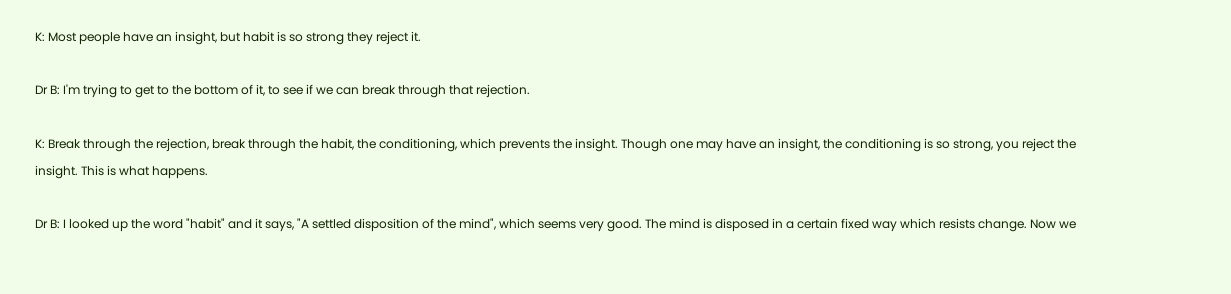K: Most people have an insight, but habit is so strong they reject it.

Dr B: I'm trying to get to the bottom of it, to see if we can break through that rejection.

K: Break through the rejection, break through the habit, the conditioning, which prevents the insight. Though one may have an insight, the conditioning is so strong, you reject the insight. This is what happens.

Dr B: I looked up the word "habit" and it says, "A settled disposition of the mind", which seems very good. The mind is disposed in a certain fixed way which resists change. Now we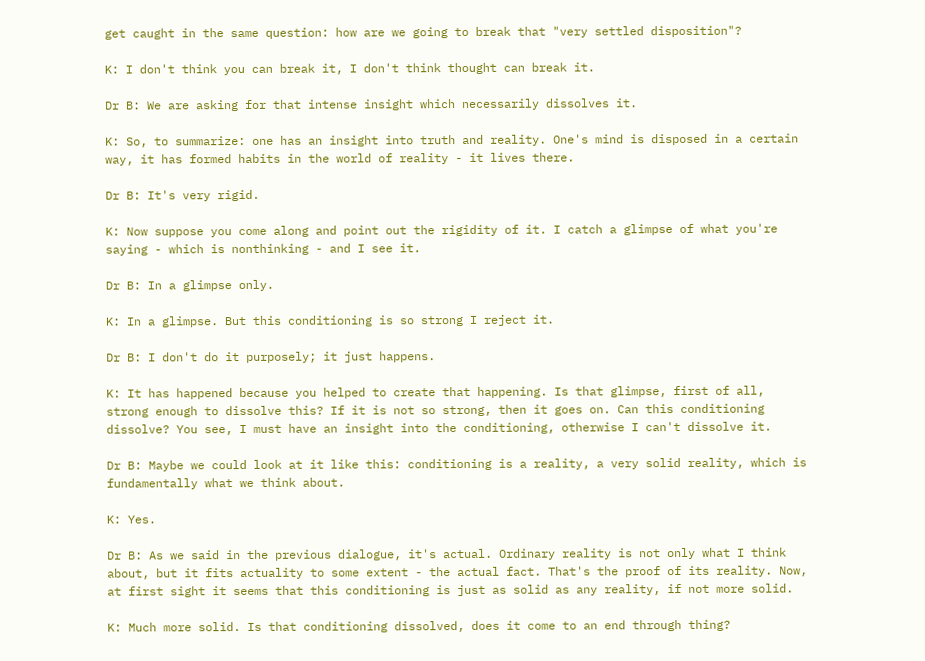get caught in the same question: how are we going to break that "very settled disposition"?

K: I don't think you can break it, I don't think thought can break it.

Dr B: We are asking for that intense insight which necessarily dissolves it.

K: So, to summarize: one has an insight into truth and reality. One's mind is disposed in a certain way, it has formed habits in the world of reality - it lives there.

Dr B: It's very rigid.

K: Now suppose you come along and point out the rigidity of it. I catch a glimpse of what you're saying - which is nonthinking - and I see it.

Dr B: In a glimpse only.

K: In a glimpse. But this conditioning is so strong I reject it.

Dr B: I don't do it purposely; it just happens.

K: It has happened because you helped to create that happening. Is that glimpse, first of all, strong enough to dissolve this? If it is not so strong, then it goes on. Can this conditioning dissolve? You see, I must have an insight into the conditioning, otherwise I can't dissolve it.

Dr B: Maybe we could look at it like this: conditioning is a reality, a very solid reality, which is fundamentally what we think about.

K: Yes.

Dr B: As we said in the previous dialogue, it's actual. Ordinary reality is not only what I think about, but it fits actuality to some extent - the actual fact. That's the proof of its reality. Now, at first sight it seems that this conditioning is just as solid as any reality, if not more solid.

K: Much more solid. Is that conditioning dissolved, does it come to an end through thing?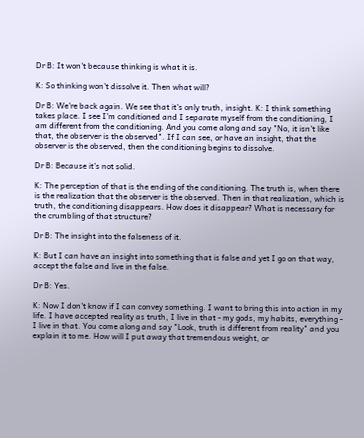Dr B: It won't because thinking is what it is.

K: So thinking won't dissolve it. Then what will?

Dr B: We're back again. We see that it's only truth, insight. K: I think something takes place. I see I'm conditioned and I separate myself from the conditioning, I am different from the conditioning. And you come along and say "No, it isn't like that, the observer is the observed". If I can see, or have an insight, that the observer is the observed, then the conditioning begins to dissolve.

Dr B: Because it's not solid.

K: The perception of that is the ending of the conditioning. The truth is, when there is the realization that the observer is the observed. Then in that realization, which is truth, the conditioning disappears. How does it disappear? What is necessary for the crumbling of that structure?

Dr B: The insight into the falseness of it.

K: But I can have an insight into something that is false and yet I go on that way, accept the false and live in the false.

Dr B: Yes.

K: Now I don't know if I can convey something. I want to bring this into action in my life. I have accepted reality as truth, I live in that - my gods, my habits, everything - I live in that. You come along and say "Look, truth is different from reality" and you explain it to me. How will I put away that tremendous weight, or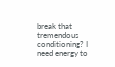break that tremendous conditioning? I need energy to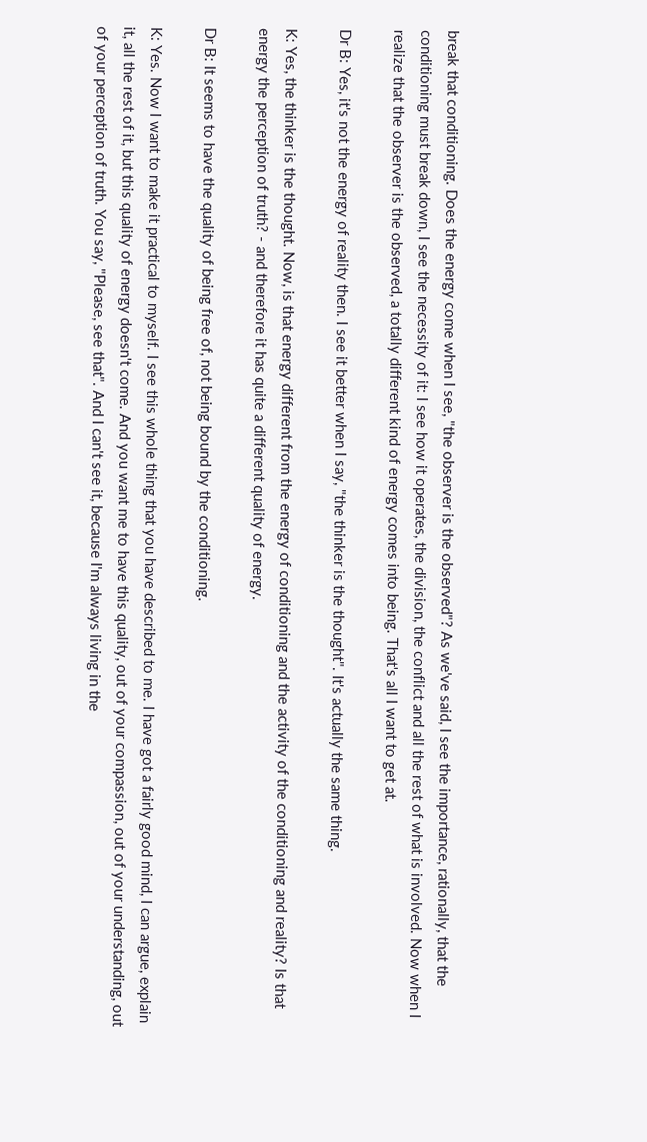break that conditioning. Does the energy come when I see, "the observer is the observed"? As we've said, I see the importance, rationally, that the conditioning must break down, I see the necessity of it: I see how it operates, the division, the conflict and all the rest of what is involved. Now when I realize that the observer is the observed, a totally different kind of energy comes into being. That's all I want to get at.

Dr B: Yes, it's not the energy of reality then. I see it better when I say, "the thinker is the thought". It's actually the same thing.

K: Yes, the thinker is the thought. Now, is that energy different from the energy of conditioning and the activity of the conditioning and reality? Is that energy the perception of truth? - and therefore it has quite a different quality of energy.

Dr B: It seems to have the quality of being free of, not being bound by the conditioning.

K: Yes. Now I want to make it practical to myself. I see this whole thing that you have described to me. I have got a fairly good mind, I can argue, explain it, all the rest of it, but this quality of energy doesn't come. And you want me to have this quality, out of your compassion, out of your understanding, out of your perception of truth. You say, "Please, see that". And I can't see it, because I'm always living in the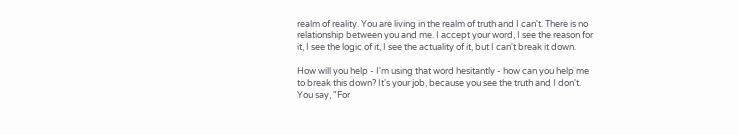realm of reality. You are living in the realm of truth and I can't. There is no relationship between you and me. I accept your word, I see the reason for it, I see the logic of it, I see the actuality of it, but I can't break it down.

How will you help - I'm using that word hesitantly - how can you help me to break this down? It's your job, because you see the truth and I don't. You say, "For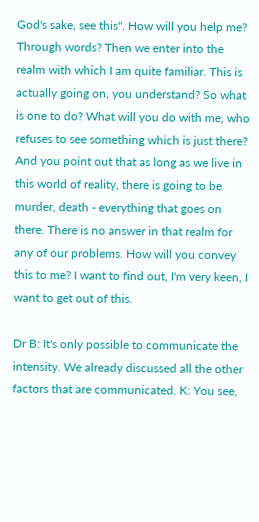God's sake, see this". How will you help me? Through words? Then we enter into the realm with which I am quite familiar. This is actually going on, you understand? So what is one to do? What will you do with me, who refuses to see something which is just there? And you point out that as long as we live in this world of reality, there is going to be murder, death - everything that goes on there. There is no answer in that realm for any of our problems. How will you convey this to me? I want to find out, I'm very keen, I want to get out of this.

Dr B: It's only possible to communicate the intensity. We already discussed all the other factors that are communicated. K: You see,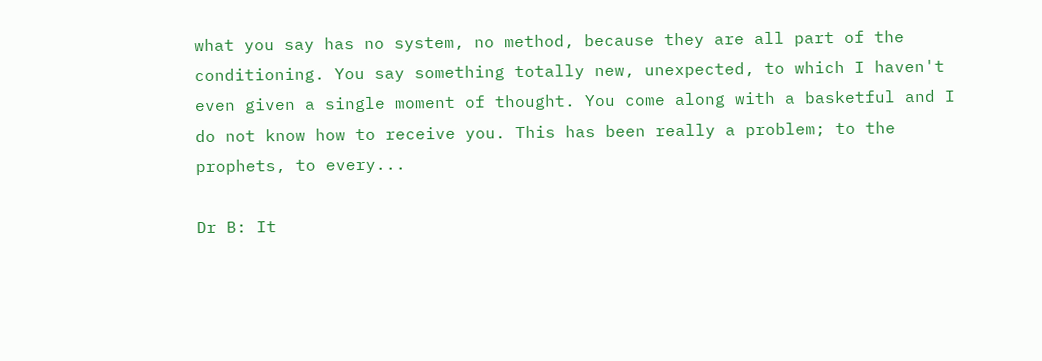what you say has no system, no method, because they are all part of the conditioning. You say something totally new, unexpected, to which I haven't even given a single moment of thought. You come along with a basketful and I do not know how to receive you. This has been really a problem; to the prophets, to every...

Dr B: It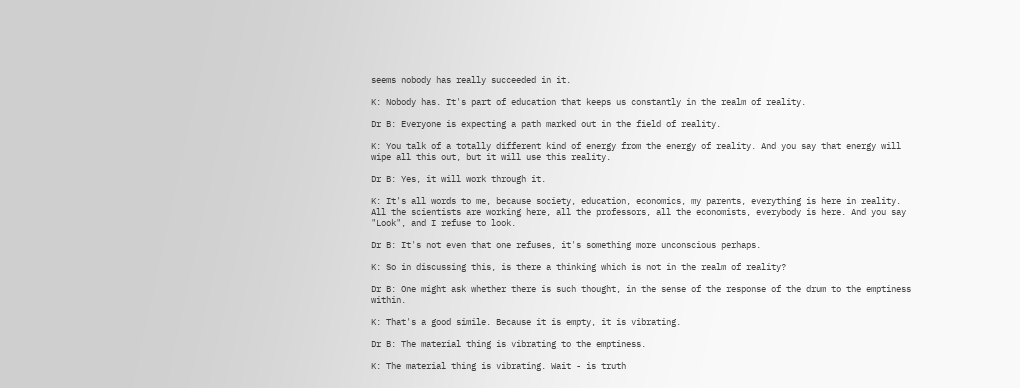seems nobody has really succeeded in it.

K: Nobody has. It's part of education that keeps us constantly in the realm of reality.

Dr B: Everyone is expecting a path marked out in the field of reality.

K: You talk of a totally different kind of energy from the energy of reality. And you say that energy will wipe all this out, but it will use this reality.

Dr B: Yes, it will work through it.

K: It's all words to me, because society, education, economics, my parents, everything is here in reality. All the scientists are working here, all the professors, all the economists, everybody is here. And you say "Look", and I refuse to look.

Dr B: It's not even that one refuses, it's something more unconscious perhaps.

K: So in discussing this, is there a thinking which is not in the realm of reality?

Dr B: One might ask whether there is such thought, in the sense of the response of the drum to the emptiness within.

K: That's a good simile. Because it is empty, it is vibrating.

Dr B: The material thing is vibrating to the emptiness.

K: The material thing is vibrating. Wait - is truth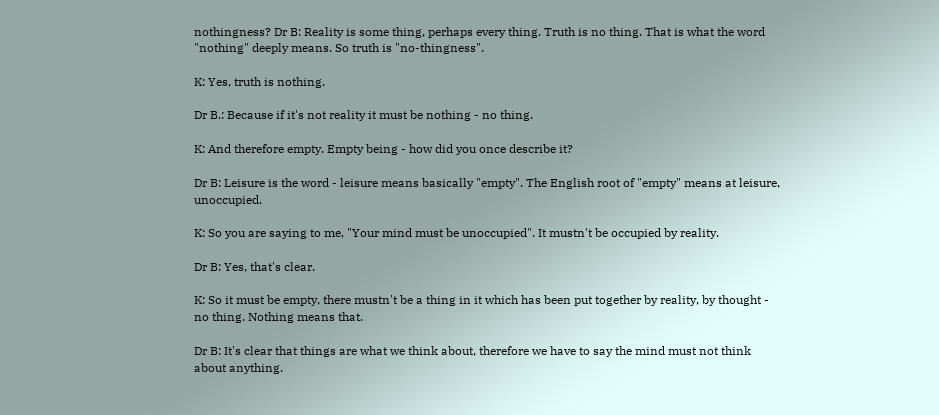nothingness? Dr B: Reality is some thing, perhaps every thing. Truth is no thing. That is what the word "nothing" deeply means. So truth is "no-thingness".

K: Yes, truth is nothing.

Dr B.: Because if it's not reality it must be nothing - no thing.

K: And therefore empty. Empty being - how did you once describe it?

Dr B: Leisure is the word - leisure means basically "empty". The English root of "empty" means at leisure, unoccupied.

K: So you are saying to me, "Your mind must be unoccupied". It mustn't be occupied by reality.

Dr B: Yes, that's clear.

K: So it must be empty, there mustn't be a thing in it which has been put together by reality, by thought - no thing. Nothing means that.

Dr B: It's clear that things are what we think about, therefore we have to say the mind must not think about anything.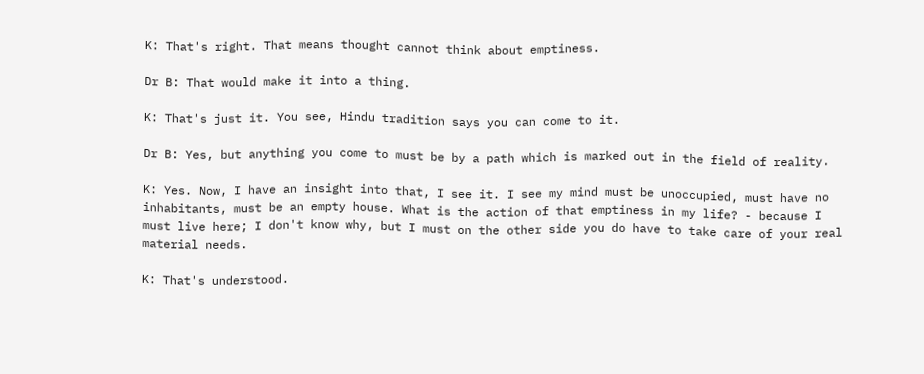K: That's right. That means thought cannot think about emptiness.

Dr B: That would make it into a thing.

K: That's just it. You see, Hindu tradition says you can come to it.

Dr B: Yes, but anything you come to must be by a path which is marked out in the field of reality.

K: Yes. Now, I have an insight into that, I see it. I see my mind must be unoccupied, must have no inhabitants, must be an empty house. What is the action of that emptiness in my life? - because I must live here; I don't know why, but I must on the other side you do have to take care of your real material needs.

K: That's understood.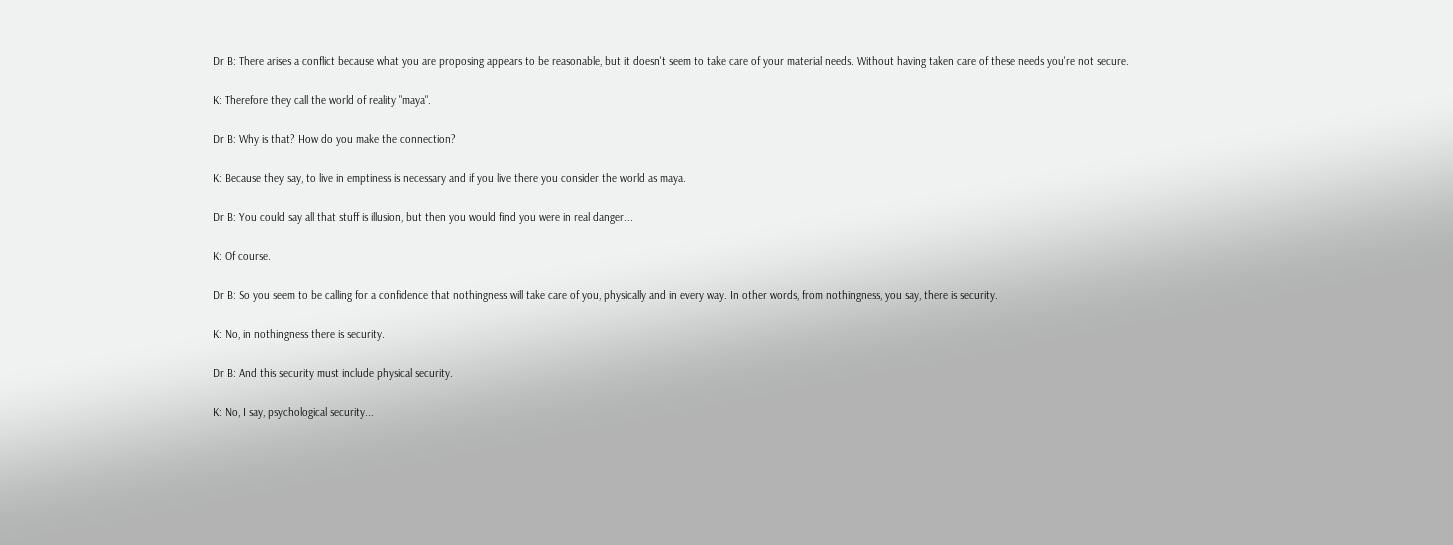Dr B: There arises a conflict because what you are proposing appears to be reasonable, but it doesn't seem to take care of your material needs. Without having taken care of these needs you're not secure.

K: Therefore they call the world of reality "maya".

Dr B: Why is that? How do you make the connection?

K: Because they say, to live in emptiness is necessary and if you live there you consider the world as maya.

Dr B: You could say all that stuff is illusion, but then you would find you were in real danger...

K: Of course.

Dr B: So you seem to be calling for a confidence that nothingness will take care of you, physically and in every way. In other words, from nothingness, you say, there is security.

K: No, in nothingness there is security.

Dr B: And this security must include physical security.

K: No, I say, psychological security...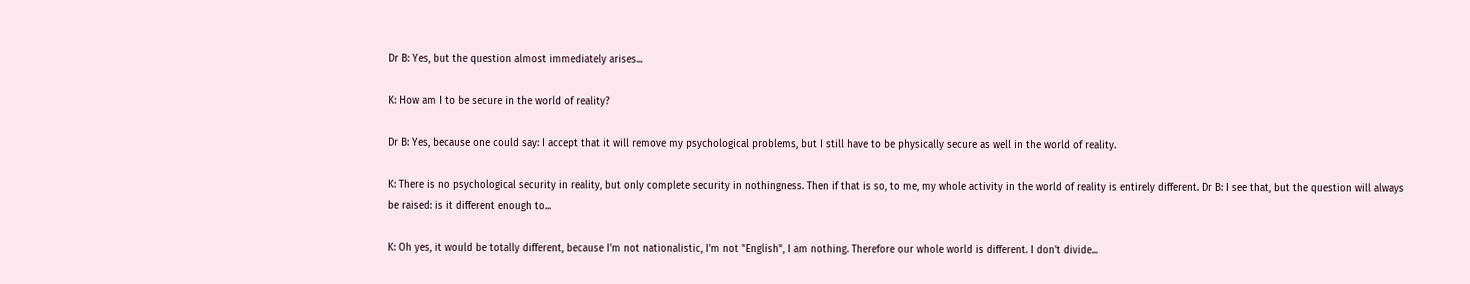Dr B: Yes, but the question almost immediately arises...

K: How am I to be secure in the world of reality?

Dr B: Yes, because one could say: I accept that it will remove my psychological problems, but I still have to be physically secure as well in the world of reality.

K: There is no psychological security in reality, but only complete security in nothingness. Then if that is so, to me, my whole activity in the world of reality is entirely different. Dr B: I see that, but the question will always be raised: is it different enough to...

K: Oh yes, it would be totally different, because I'm not nationalistic, I'm not "English", I am nothing. Therefore our whole world is different. I don't divide...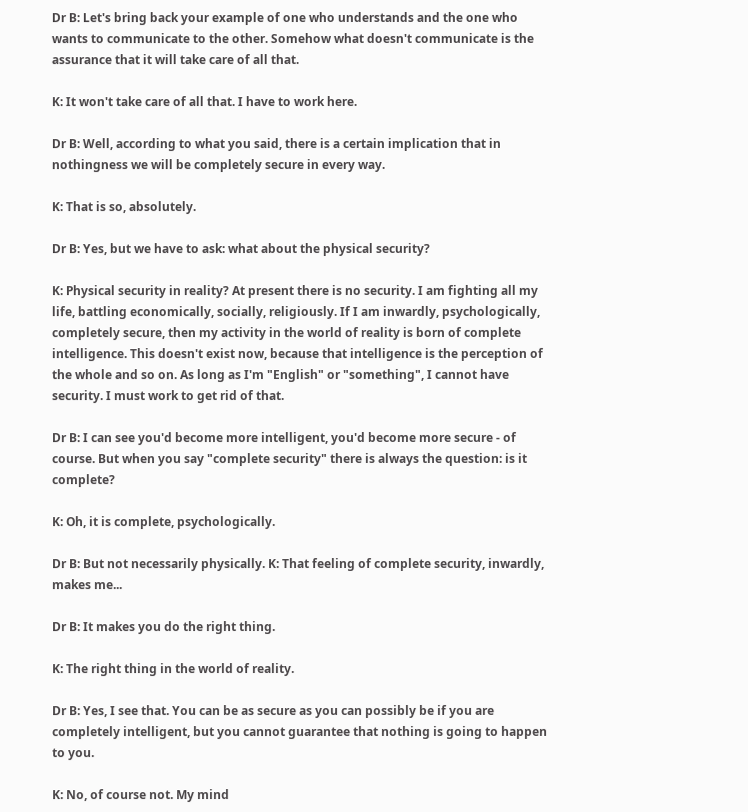Dr B: Let's bring back your example of one who understands and the one who wants to communicate to the other. Somehow what doesn't communicate is the assurance that it will take care of all that.

K: It won't take care of all that. I have to work here.

Dr B: Well, according to what you said, there is a certain implication that in nothingness we will be completely secure in every way.

K: That is so, absolutely.

Dr B: Yes, but we have to ask: what about the physical security?

K: Physical security in reality? At present there is no security. I am fighting all my life, battling economically, socially, religiously. If I am inwardly, psychologically, completely secure, then my activity in the world of reality is born of complete intelligence. This doesn't exist now, because that intelligence is the perception of the whole and so on. As long as I'm "English" or "something", I cannot have security. I must work to get rid of that.

Dr B: I can see you'd become more intelligent, you'd become more secure - of course. But when you say "complete security" there is always the question: is it complete?

K: Oh, it is complete, psychologically.

Dr B: But not necessarily physically. K: That feeling of complete security, inwardly, makes me...

Dr B: It makes you do the right thing.

K: The right thing in the world of reality.

Dr B: Yes, I see that. You can be as secure as you can possibly be if you are completely intelligent, but you cannot guarantee that nothing is going to happen to you.

K: No, of course not. My mind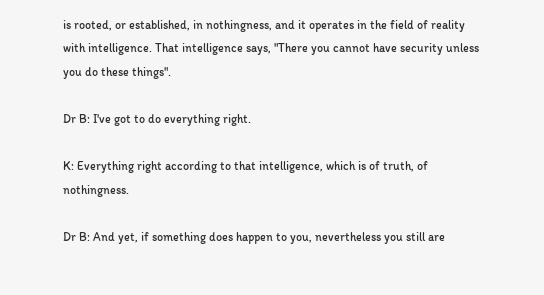is rooted, or established, in nothingness, and it operates in the field of reality with intelligence. That intelligence says, "There you cannot have security unless you do these things".

Dr B: I've got to do everything right.

K: Everything right according to that intelligence, which is of truth, of nothingness.

Dr B: And yet, if something does happen to you, nevertheless you still are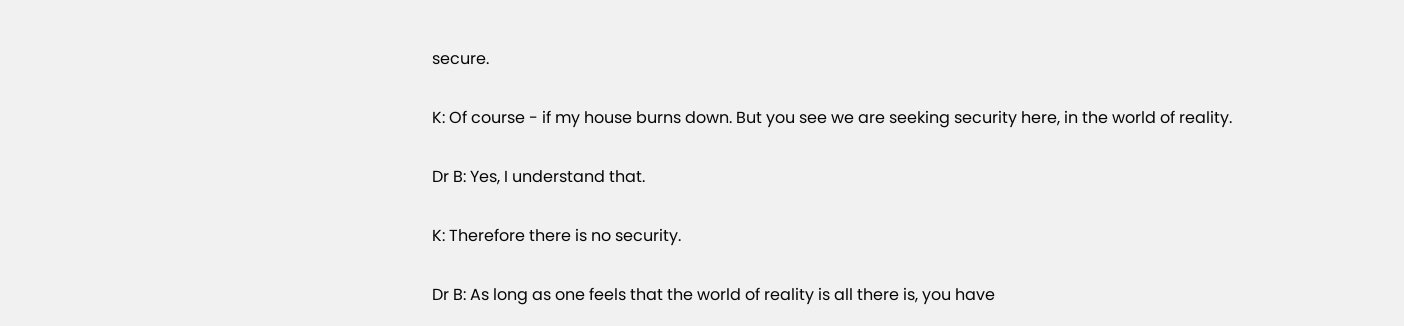secure.

K: Of course - if my house burns down. But you see we are seeking security here, in the world of reality.

Dr B: Yes, I understand that.

K: Therefore there is no security.

Dr B: As long as one feels that the world of reality is all there is, you have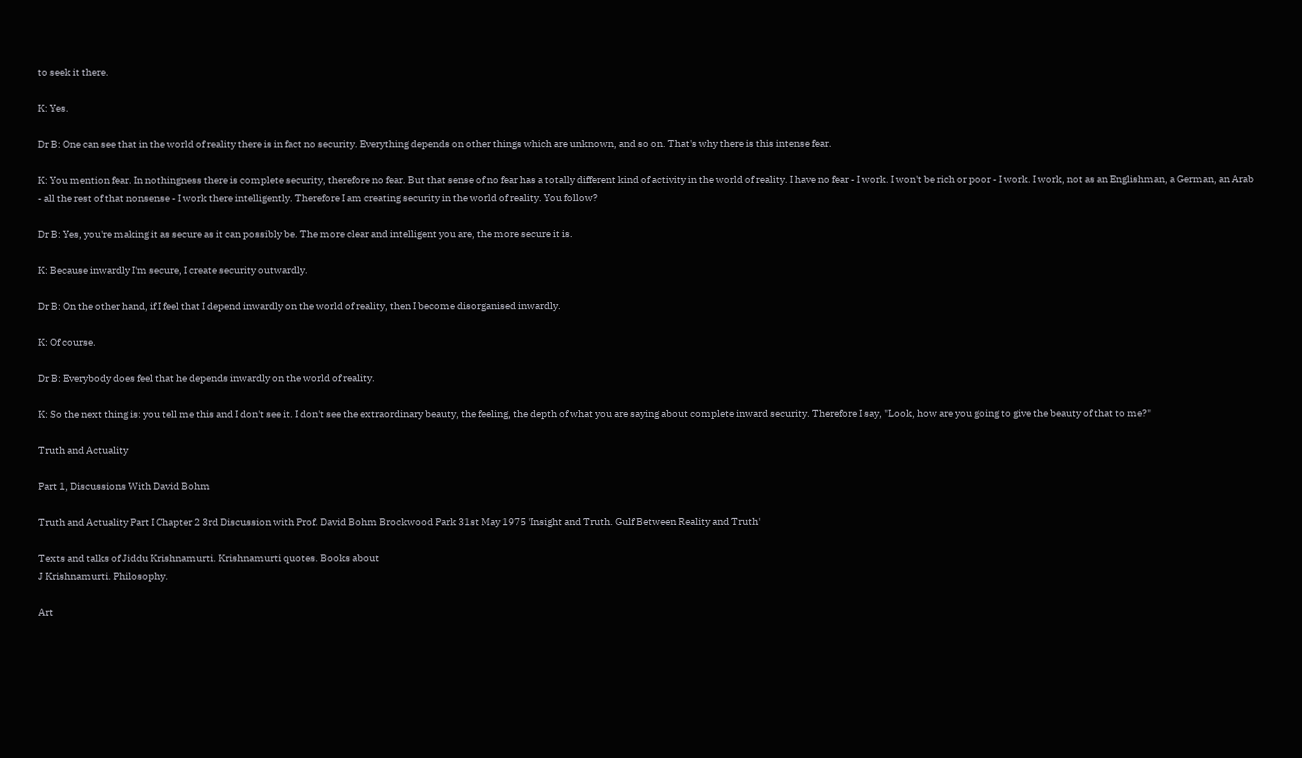to seek it there.

K: Yes.

Dr B: One can see that in the world of reality there is in fact no security. Everything depends on other things which are unknown, and so on. That's why there is this intense fear.

K: You mention fear. In nothingness there is complete security, therefore no fear. But that sense of no fear has a totally different kind of activity in the world of reality. I have no fear - I work. I won't be rich or poor - I work. I work, not as an Englishman, a German, an Arab - all the rest of that nonsense - I work there intelligently. Therefore I am creating security in the world of reality. You follow?

Dr B: Yes, you're making it as secure as it can possibly be. The more clear and intelligent you are, the more secure it is.

K: Because inwardly I'm secure, I create security outwardly.

Dr B: On the other hand, if I feel that I depend inwardly on the world of reality, then I become disorganised inwardly.

K: Of course.

Dr B: Everybody does feel that he depends inwardly on the world of reality.

K: So the next thing is: you tell me this and I don't see it. I don't see the extraordinary beauty, the feeling, the depth of what you are saying about complete inward security. Therefore I say, "Look, how are you going to give the beauty of that to me?"

Truth and Actuality

Part 1, Discussions With David Bohm

Truth and Actuality Part I Chapter 2 3rd Discussion with Prof. David Bohm Brockwood Park 31st May 1975 'Insight and Truth. Gulf Between Reality and Truth'

Texts and talks of Jiddu Krishnamurti. Krishnamurti quotes. Books about
J Krishnamurti. Philosophy.

Art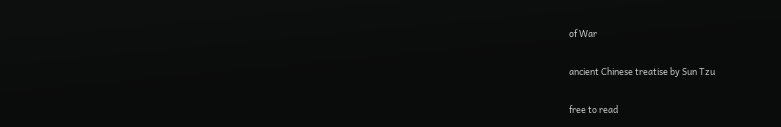of War

ancient Chinese treatise by Sun Tzu

free to read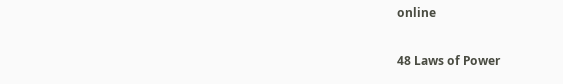online

48 Laws of Power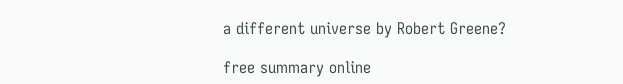a different universe by Robert Greene?

free summary online